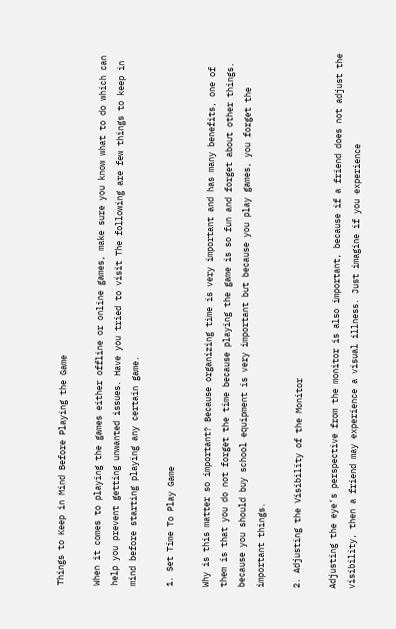Things to Keep in Mind Before Playing the Game

When it comes to playing the games either offline or online games, make sure you know what to do which can help you prevent getting unwanted issues. Have you tried to visit The following are few things to keep in mind before starting playing any certain game.

1. Set Time To Play Game

Why is this matter so important? Because organizing time is very important and has many benefits, one of them is that you do not forget the time because playing the game is so fun and forget about other things. because you should buy school equipment is very important but because you play games, you forget the important things.

2. Adjusting the Visibility of the Monitor

Adjusting the eye’s perspective from the monitor is also important, because if a friend does not adjust the visibility, then a friend may experience a visual illness. Just imagine if you experience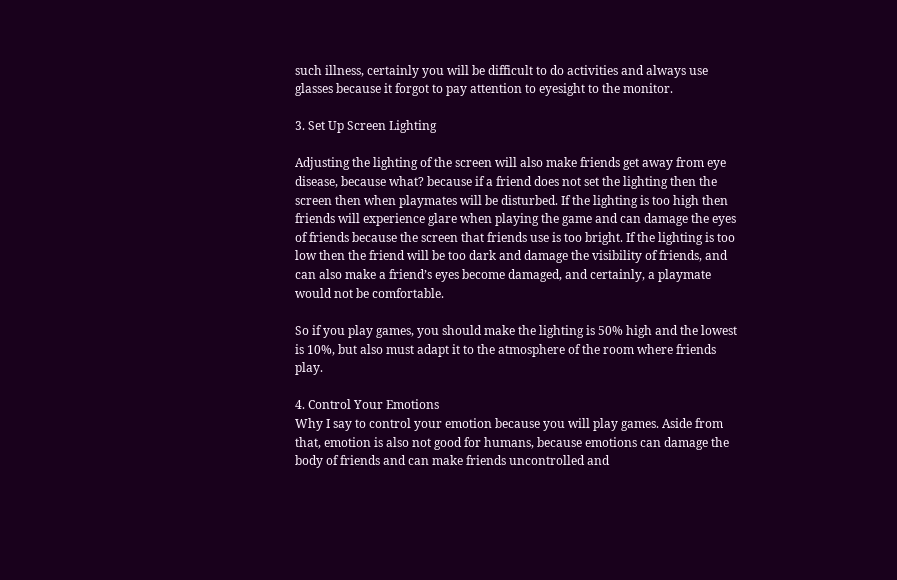such illness, certainly you will be difficult to do activities and always use glasses because it forgot to pay attention to eyesight to the monitor.

3. Set Up Screen Lighting

Adjusting the lighting of the screen will also make friends get away from eye disease, because what? because if a friend does not set the lighting then the screen then when playmates will be disturbed. If the lighting is too high then friends will experience glare when playing the game and can damage the eyes of friends because the screen that friends use is too bright. If the lighting is too low then the friend will be too dark and damage the visibility of friends, and can also make a friend’s eyes become damaged, and certainly, a playmate would not be comfortable.

So if you play games, you should make the lighting is 50% high and the lowest is 10%, but also must adapt it to the atmosphere of the room where friends play.

4. Control Your Emotions
Why I say to control your emotion because you will play games. Aside from that, emotion is also not good for humans, because emotions can damage the body of friends and can make friends uncontrolled and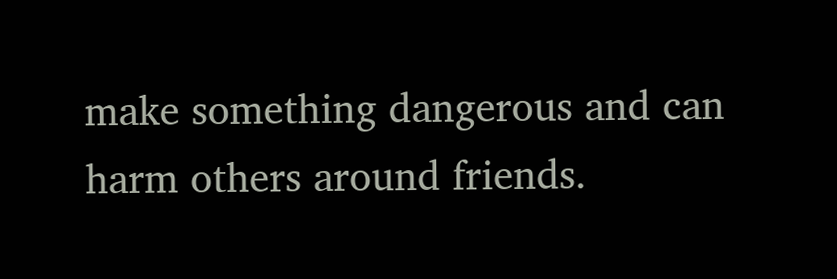make something dangerous and can harm others around friends.